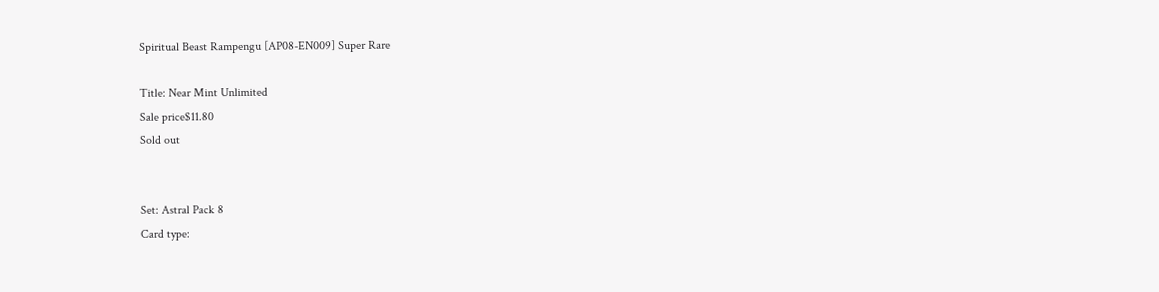Spiritual Beast Rampengu [AP08-EN009] Super Rare

Title: Near Mint Unlimited
Sale price$11.80
Sold out


Set: Astral Pack 8
Card type: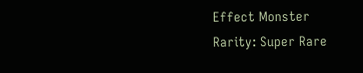Effect Monster
Rarity: Super Rare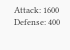Attack: 1600
Defense: 400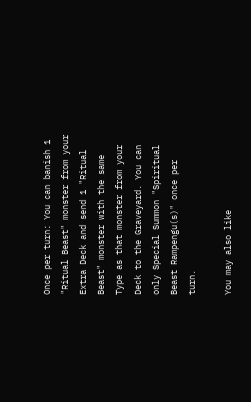Once per turn: You can banish 1 "Ritual Beast" monster from your Extra Deck and send 1 "Ritual Beast" monster with the same Type as that monster from your Deck to the Graveyard. You can only Special Summon "Spiritual Beast Rampengu(s)" once per turn.

You may also like